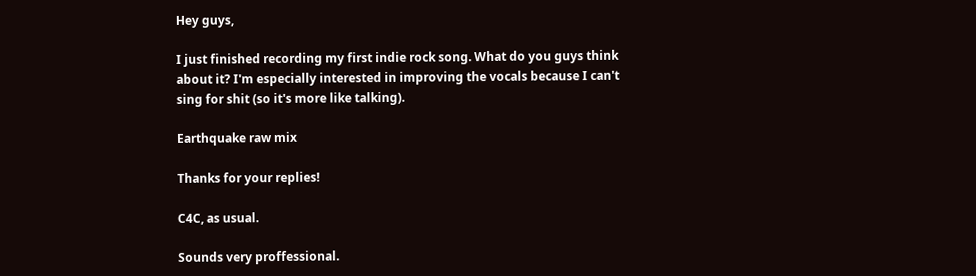Hey guys,

I just finished recording my first indie rock song. What do you guys think about it? I'm especially interested in improving the vocals because I can't sing for shit (so it's more like talking).

Earthquake raw mix

Thanks for your replies!

C4C, as usual.

Sounds very proffessional.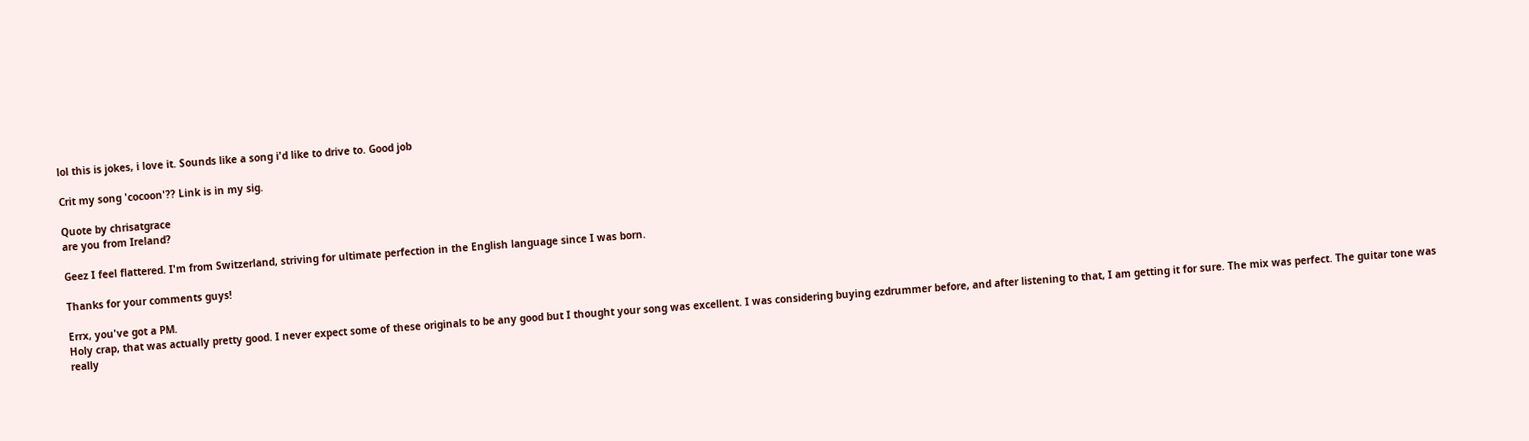lol this is jokes, i love it. Sounds like a song i'd like to drive to. Good job

Crit my song 'cocoon'?? Link is in my sig.

Quote by chrisatgrace
are you from Ireland?

Geez I feel flattered. I'm from Switzerland, striving for ultimate perfection in the English language since I was born.

Thanks for your comments guys!

Errx, you've got a PM.
Holy crap, that was actually pretty good. I never expect some of these originals to be any good but I thought your song was excellent. I was considering buying ezdrummer before, and after listening to that, I am getting it for sure. The mix was perfect. The guitar tone was really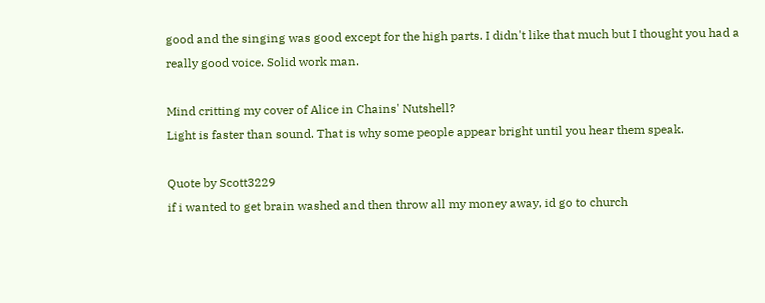good and the singing was good except for the high parts. I didn't like that much but I thought you had a really good voice. Solid work man.

Mind critting my cover of Alice in Chains' Nutshell?
Light is faster than sound. That is why some people appear bright until you hear them speak.

Quote by Scott3229
if i wanted to get brain washed and then throw all my money away, id go to church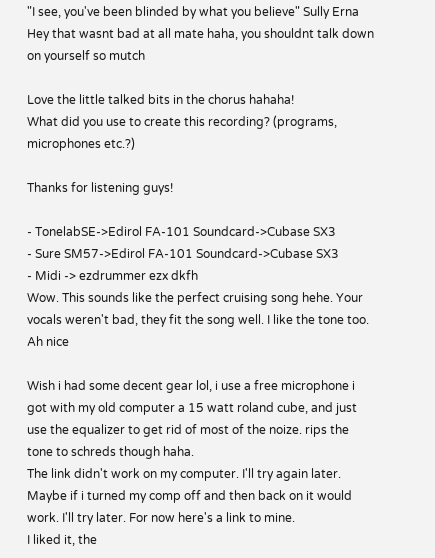"I see, you've been blinded by what you believe" Sully Erna
Hey that wasnt bad at all mate haha, you shouldnt talk down on yourself so mutch

Love the little talked bits in the chorus hahaha!
What did you use to create this recording? (programs, microphones etc.?)

Thanks for listening guys!

- TonelabSE->Edirol FA-101 Soundcard->Cubase SX3
- Sure SM57->Edirol FA-101 Soundcard->Cubase SX3
- Midi -> ezdrummer ezx dkfh
Wow. This sounds like the perfect cruising song hehe. Your vocals weren't bad, they fit the song well. I like the tone too.
Ah nice

Wish i had some decent gear lol, i use a free microphone i got with my old computer a 15 watt roland cube, and just use the equalizer to get rid of most of the noize. rips the tone to schreds though haha.
The link didn't work on my computer. I'll try again later. Maybe if i turned my comp off and then back on it would work. I'll try later. For now here's a link to mine.
I liked it, the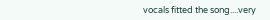vocals fitted the song....very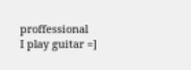proffessional
I play guitar =]